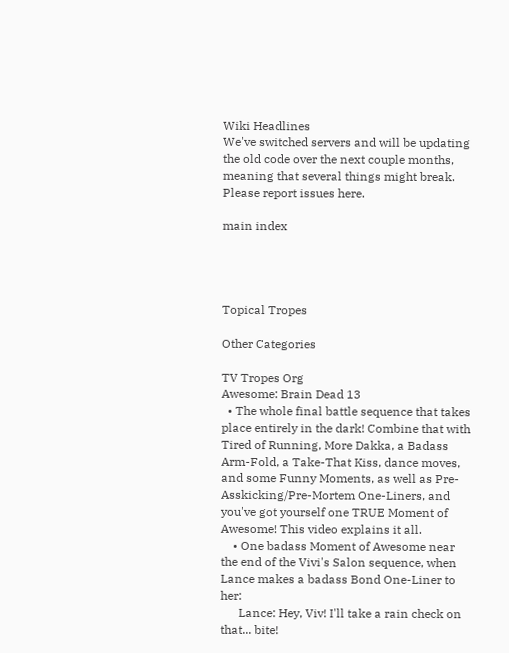Wiki Headlines
We've switched servers and will be updating the old code over the next couple months, meaning that several things might break. Please report issues here.

main index




Topical Tropes

Other Categories

TV Tropes Org
Awesome: Brain Dead 13
  • The whole final battle sequence that takes place entirely in the dark! Combine that with Tired of Running, More Dakka, a Badass Arm-Fold, a Take-That Kiss, dance moves, and some Funny Moments, as well as Pre-Asskicking/Pre-Mortem One-Liners, and you've got yourself one TRUE Moment of Awesome! This video explains it all.
    • One badass Moment of Awesome near the end of the Vivi's Salon sequence, when Lance makes a badass Bond One-Liner to her:
      Lance: Hey, Viv! I'll take a rain check on that... bite!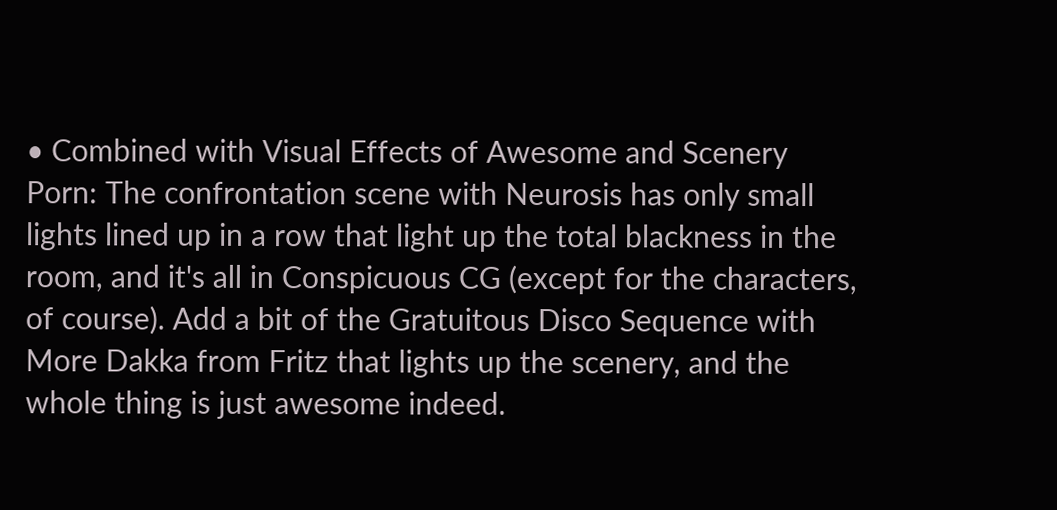• Combined with Visual Effects of Awesome and Scenery Porn: The confrontation scene with Neurosis has only small lights lined up in a row that light up the total blackness in the room, and it's all in Conspicuous CG (except for the characters, of course). Add a bit of the Gratuitous Disco Sequence with More Dakka from Fritz that lights up the scenery, and the whole thing is just awesome indeed.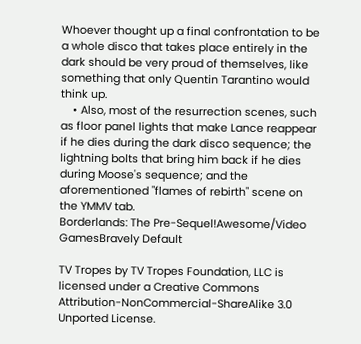Whoever thought up a final confrontation to be a whole disco that takes place entirely in the dark should be very proud of themselves, like something that only Quentin Tarantino would think up.
    • Also, most of the resurrection scenes, such as floor panel lights that make Lance reappear if he dies during the dark disco sequence; the lightning bolts that bring him back if he dies during Moose's sequence; and the aforementioned "flames of rebirth" scene on the YMMV tab.
Borderlands: The Pre-Sequel!Awesome/Video GamesBravely Default

TV Tropes by TV Tropes Foundation, LLC is licensed under a Creative Commons Attribution-NonCommercial-ShareAlike 3.0 Unported License.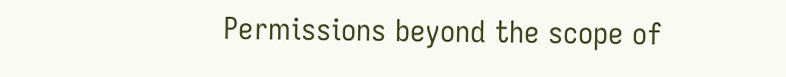Permissions beyond the scope of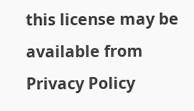this license may be available from
Privacy Policy